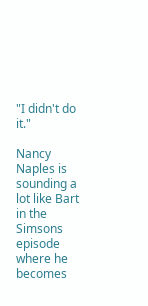"I didn't do it."

Nancy Naples is sounding a lot like Bart in the Simsons episode where he becomes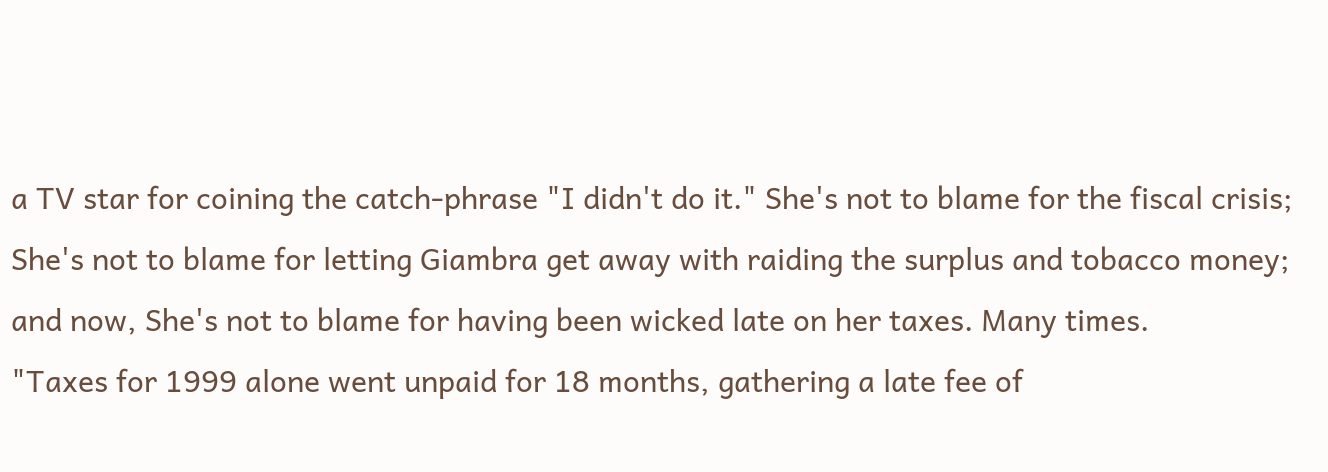a TV star for coining the catch-phrase "I didn't do it." She's not to blame for the fiscal crisis; She's not to blame for letting Giambra get away with raiding the surplus and tobacco money; and now, She's not to blame for having been wicked late on her taxes. Many times.
"Taxes for 1999 alone went unpaid for 18 months, gathering a late fee of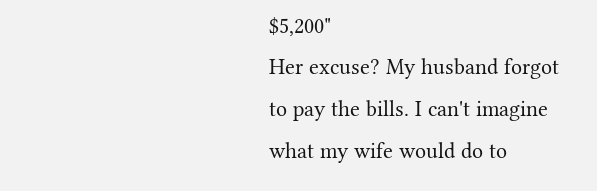$5,200"
Her excuse? My husband forgot to pay the bills. I can't imagine what my wife would do to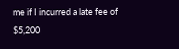me if I incurred a late fee of $5,200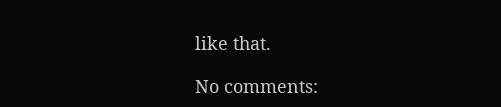like that.

No comments: